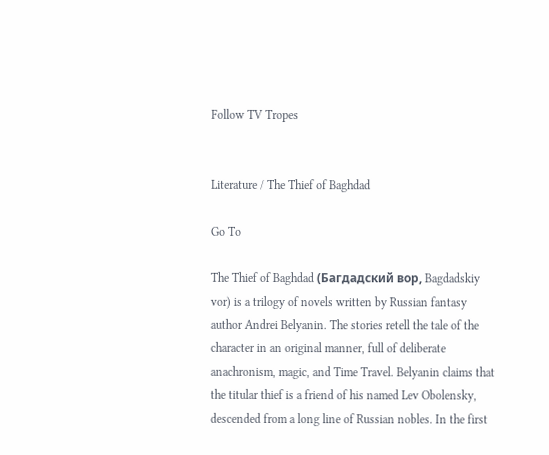Follow TV Tropes


Literature / The Thief of Baghdad

Go To

The Thief of Baghdad (Багдадский вор, Bagdadskiy vor) is a trilogy of novels written by Russian fantasy author Andrei Belyanin. The stories retell the tale of the character in an original manner, full of deliberate anachronism, magic, and Time Travel. Belyanin claims that the titular thief is a friend of his named Lev Obolensky, descended from a long line of Russian nobles. In the first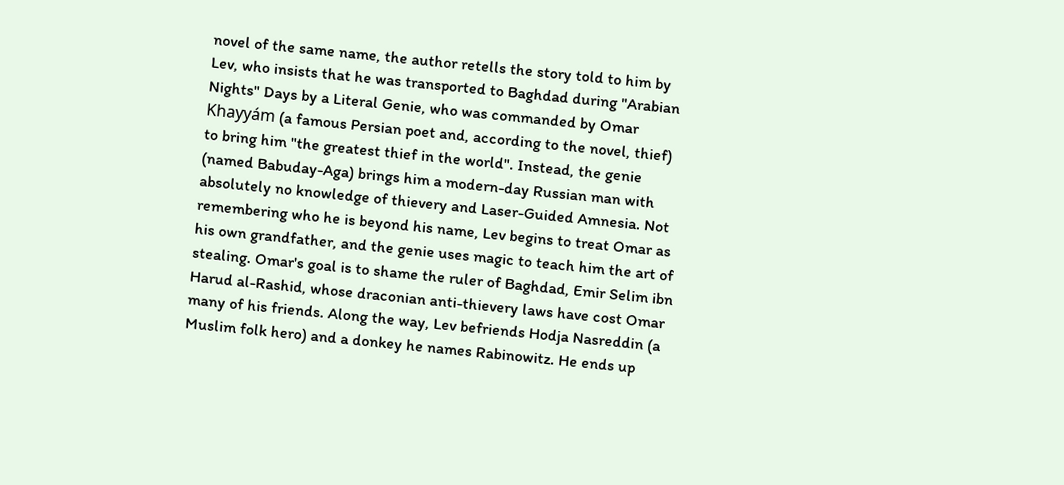novel of the same name, the author retells the story told to him by Lev, who insists that he was transported to Baghdad during "Arabian Nights" Days by a Literal Genie, who was commanded by Omar Khayyám (a famous Persian poet and, according to the novel, thief) to bring him "the greatest thief in the world". Instead, the genie (named Babuday-Aga) brings him a modern-day Russian man with absolutely no knowledge of thievery and Laser-Guided Amnesia. Not remembering who he is beyond his name, Lev begins to treat Omar as his own grandfather, and the genie uses magic to teach him the art of stealing. Omar's goal is to shame the ruler of Baghdad, Emir Selim ibn Harud al-Rashid, whose draconian anti-thievery laws have cost Omar many of his friends. Along the way, Lev befriends Hodja Nasreddin (a Muslim folk hero) and a donkey he names Rabinowitz. He ends up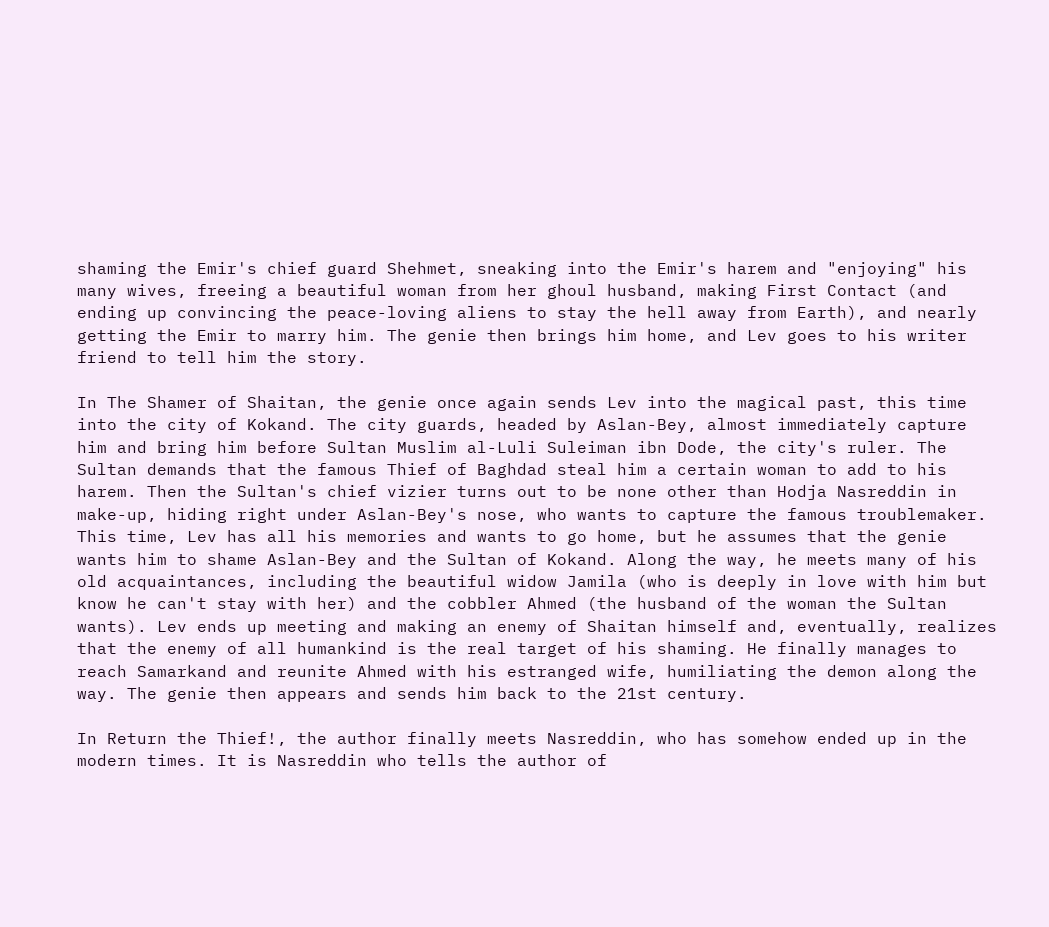shaming the Emir's chief guard Shehmet, sneaking into the Emir's harem and "enjoying" his many wives, freeing a beautiful woman from her ghoul husband, making First Contact (and ending up convincing the peace-loving aliens to stay the hell away from Earth), and nearly getting the Emir to marry him. The genie then brings him home, and Lev goes to his writer friend to tell him the story.

In The Shamer of Shaitan, the genie once again sends Lev into the magical past, this time into the city of Kokand. The city guards, headed by Aslan-Bey, almost immediately capture him and bring him before Sultan Muslim al-Luli Suleiman ibn Dode, the city's ruler. The Sultan demands that the famous Thief of Baghdad steal him a certain woman to add to his harem. Then the Sultan's chief vizier turns out to be none other than Hodja Nasreddin in make-up, hiding right under Aslan-Bey's nose, who wants to capture the famous troublemaker. This time, Lev has all his memories and wants to go home, but he assumes that the genie wants him to shame Aslan-Bey and the Sultan of Kokand. Along the way, he meets many of his old acquaintances, including the beautiful widow Jamila (who is deeply in love with him but know he can't stay with her) and the cobbler Ahmed (the husband of the woman the Sultan wants). Lev ends up meeting and making an enemy of Shaitan himself and, eventually, realizes that the enemy of all humankind is the real target of his shaming. He finally manages to reach Samarkand and reunite Ahmed with his estranged wife, humiliating the demon along the way. The genie then appears and sends him back to the 21st century.

In Return the Thief!, the author finally meets Nasreddin, who has somehow ended up in the modern times. It is Nasreddin who tells the author of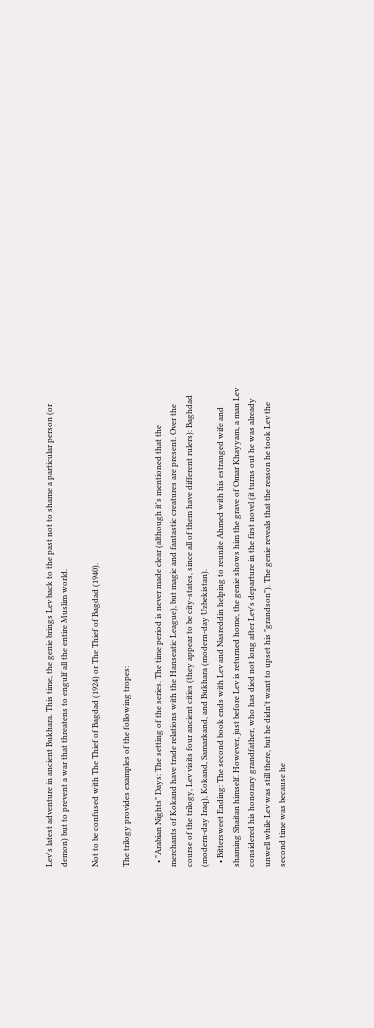Lev's latest adventure in ancient Bukhara. This time, the genie brings Lev back to the past not to shame a particular person (or demon) but to prevent a war that threatens to engulf all the entire Muslim world.

Not to be confused with The Thief of Bagdad (1924) or The Thief of Bagdad (1940).

The trilogy provides examples of the following tropes:

  • "Arabian Nights" Days: The setting of the series. The time period is never made clear (although it's mentioned that the merchants of Kokand have trade relations with the Hanseatic League), but magic and fantastic creatures are present. Over the course of the trilogy, Lev visits four ancient cities (they appear to be city-states, since all of them have different rulers): Baghdad (modern-day Iraq), Kokand, Samarkand, and Bukhara (modern-day Uzbekistan).
  • Bittersweet Ending: The second book ends with Lev and Nasreddin helping to reunite Ahmed with his estranged wife and shaming Shaitan himself. However, just before Lev is returned home, the genie shows him the grave of Omar Khayyam, a man Lev considered his honorary grandfather, who has died not long after Lev's departure in the first novel (it turns out he was already unwell while Lev was still there, but he didn't want to upset his "grandson"). The genie reveals that the reason he took Lev the second time was because he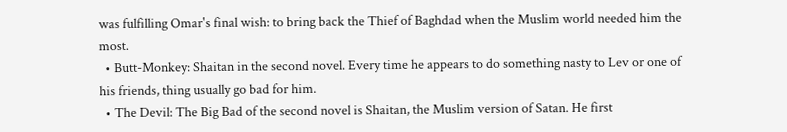was fulfilling Omar's final wish: to bring back the Thief of Baghdad when the Muslim world needed him the most.
  • Butt-Monkey: Shaitan in the second novel. Every time he appears to do something nasty to Lev or one of his friends, thing usually go bad for him.
  • The Devil: The Big Bad of the second novel is Shaitan, the Muslim version of Satan. He first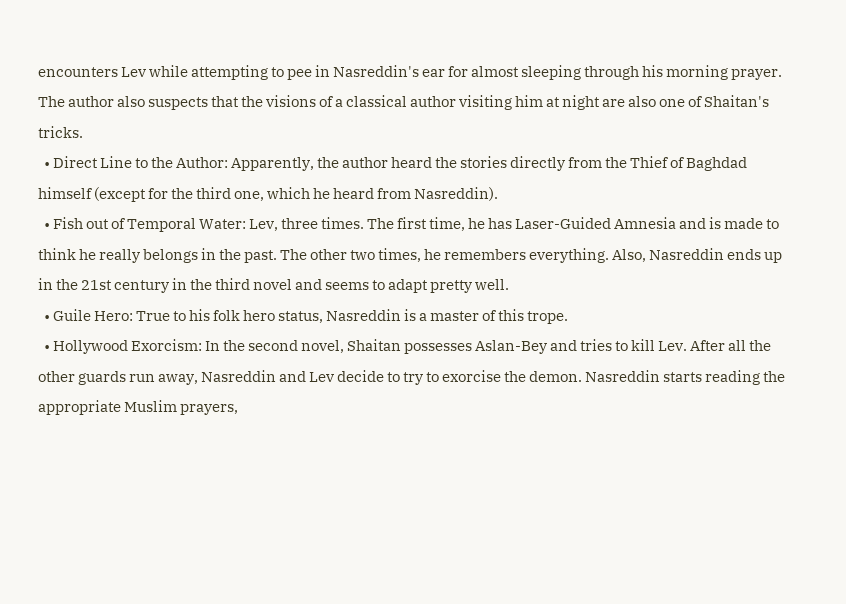encounters Lev while attempting to pee in Nasreddin's ear for almost sleeping through his morning prayer. The author also suspects that the visions of a classical author visiting him at night are also one of Shaitan's tricks.
  • Direct Line to the Author: Apparently, the author heard the stories directly from the Thief of Baghdad himself (except for the third one, which he heard from Nasreddin).
  • Fish out of Temporal Water: Lev, three times. The first time, he has Laser-Guided Amnesia and is made to think he really belongs in the past. The other two times, he remembers everything. Also, Nasreddin ends up in the 21st century in the third novel and seems to adapt pretty well.
  • Guile Hero: True to his folk hero status, Nasreddin is a master of this trope.
  • Hollywood Exorcism: In the second novel, Shaitan possesses Aslan-Bey and tries to kill Lev. After all the other guards run away, Nasreddin and Lev decide to try to exorcise the demon. Nasreddin starts reading the appropriate Muslim prayers,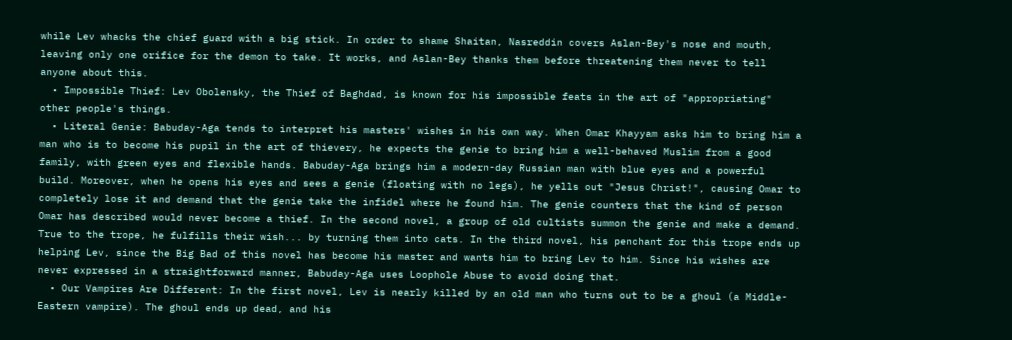while Lev whacks the chief guard with a big stick. In order to shame Shaitan, Nasreddin covers Aslan-Bey's nose and mouth, leaving only one orifice for the demon to take. It works, and Aslan-Bey thanks them before threatening them never to tell anyone about this.
  • Impossible Thief: Lev Obolensky, the Thief of Baghdad, is known for his impossible feats in the art of "appropriating" other people's things.
  • Literal Genie: Babuday-Aga tends to interpret his masters' wishes in his own way. When Omar Khayyam asks him to bring him a man who is to become his pupil in the art of thievery, he expects the genie to bring him a well-behaved Muslim from a good family, with green eyes and flexible hands. Babuday-Aga brings him a modern-day Russian man with blue eyes and a powerful build. Moreover, when he opens his eyes and sees a genie (floating with no legs), he yells out "Jesus Christ!", causing Omar to completely lose it and demand that the genie take the infidel where he found him. The genie counters that the kind of person Omar has described would never become a thief. In the second novel, a group of old cultists summon the genie and make a demand. True to the trope, he fulfills their wish... by turning them into cats. In the third novel, his penchant for this trope ends up helping Lev, since the Big Bad of this novel has become his master and wants him to bring Lev to him. Since his wishes are never expressed in a straightforward manner, Babuday-Aga uses Loophole Abuse to avoid doing that.
  • Our Vampires Are Different: In the first novel, Lev is nearly killed by an old man who turns out to be a ghoul (a Middle-Eastern vampire). The ghoul ends up dead, and his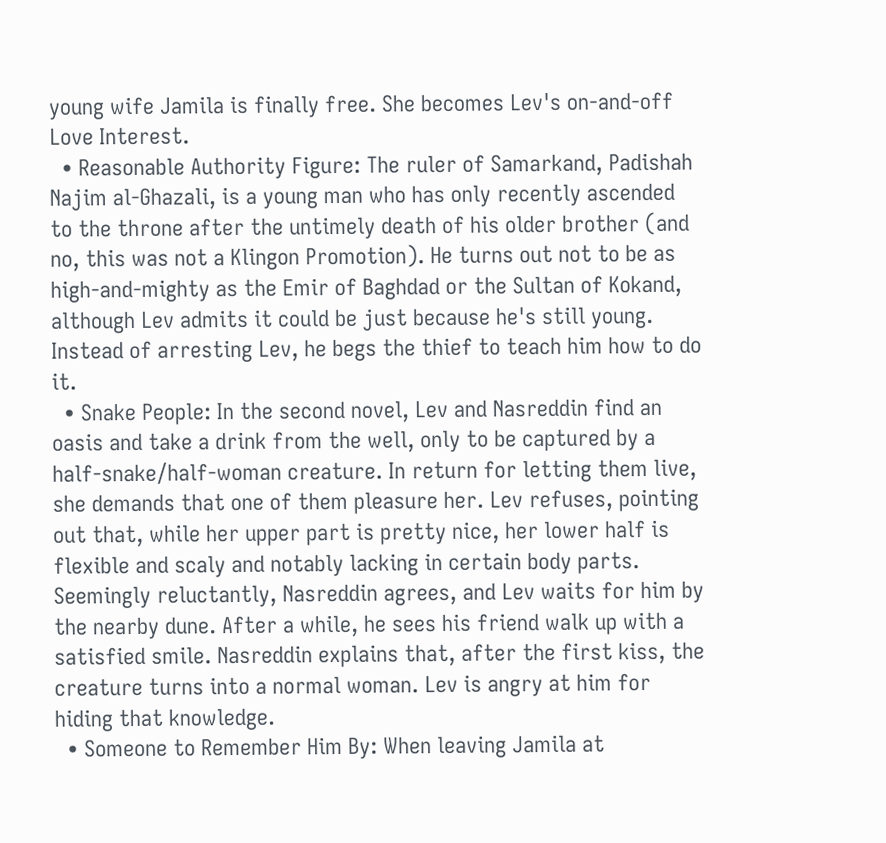young wife Jamila is finally free. She becomes Lev's on-and-off Love Interest.
  • Reasonable Authority Figure: The ruler of Samarkand, Padishah Najim al-Ghazali, is a young man who has only recently ascended to the throne after the untimely death of his older brother (and no, this was not a Klingon Promotion). He turns out not to be as high-and-mighty as the Emir of Baghdad or the Sultan of Kokand, although Lev admits it could be just because he's still young. Instead of arresting Lev, he begs the thief to teach him how to do it.
  • Snake People: In the second novel, Lev and Nasreddin find an oasis and take a drink from the well, only to be captured by a half-snake/half-woman creature. In return for letting them live, she demands that one of them pleasure her. Lev refuses, pointing out that, while her upper part is pretty nice, her lower half is flexible and scaly and notably lacking in certain body parts. Seemingly reluctantly, Nasreddin agrees, and Lev waits for him by the nearby dune. After a while, he sees his friend walk up with a satisfied smile. Nasreddin explains that, after the first kiss, the creature turns into a normal woman. Lev is angry at him for hiding that knowledge.
  • Someone to Remember Him By: When leaving Jamila at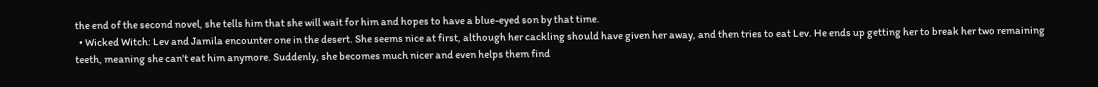the end of the second novel, she tells him that she will wait for him and hopes to have a blue-eyed son by that time.
  • Wicked Witch: Lev and Jamila encounter one in the desert. She seems nice at first, although her cackling should have given her away, and then tries to eat Lev. He ends up getting her to break her two remaining teeth, meaning she can't eat him anymore. Suddenly, she becomes much nicer and even helps them find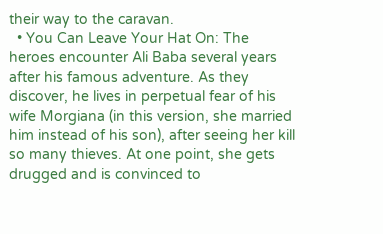their way to the caravan.
  • You Can Leave Your Hat On: The heroes encounter Ali Baba several years after his famous adventure. As they discover, he lives in perpetual fear of his wife Morgiana (in this version, she married him instead of his son), after seeing her kill so many thieves. At one point, she gets drugged and is convinced to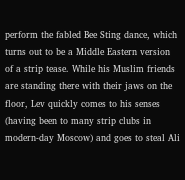perform the fabled Bee Sting dance, which turns out to be a Middle Eastern version of a strip tease. While his Muslim friends are standing there with their jaws on the floor, Lev quickly comes to his senses (having been to many strip clubs in modern-day Moscow) and goes to steal Ali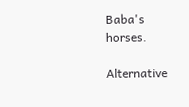Baba's horses.

Alternative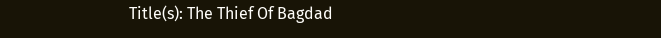Title(s): The Thief Of Bagdad